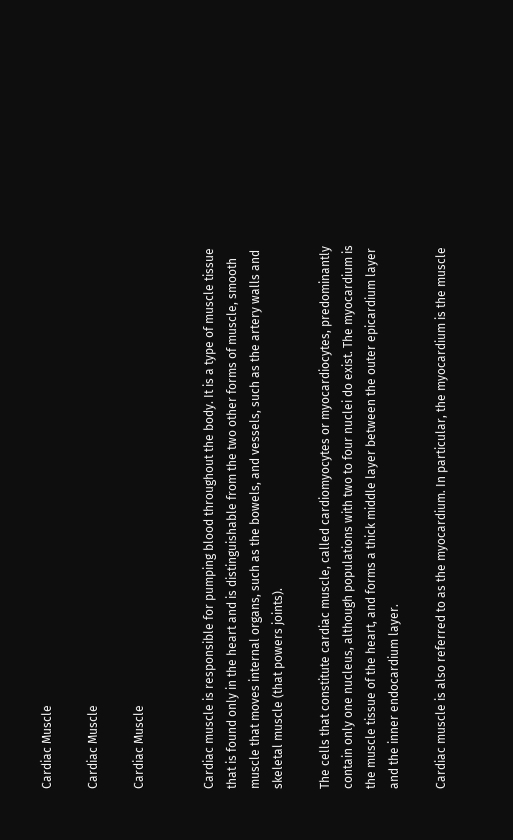Cardiac Muscle

Cardiac Muscle

Cardiac Muscle


Cardiac muscle is responsible for pumping blood throughout the body. It is a type of muscle tissue that is found only in the heart and is distinguishable from the two other forms of muscle, smooth muscle that moves internal organs, such as the bowels, and vessels, such as the artery walls and skeletal muscle (that powers joints).

The cells that constitute cardiac muscle, called cardiomyocytes or myocardiocytes, predominantly contain only one nucleus, although populations with two to four nuclei do exist. The myocardium is the muscle tissue of the heart, and forms a thick middle layer between the outer epicardium layer and the inner endocardium layer.

Cardiac muscle is also referred to as the myocardium. In particular, the myocardium is the muscle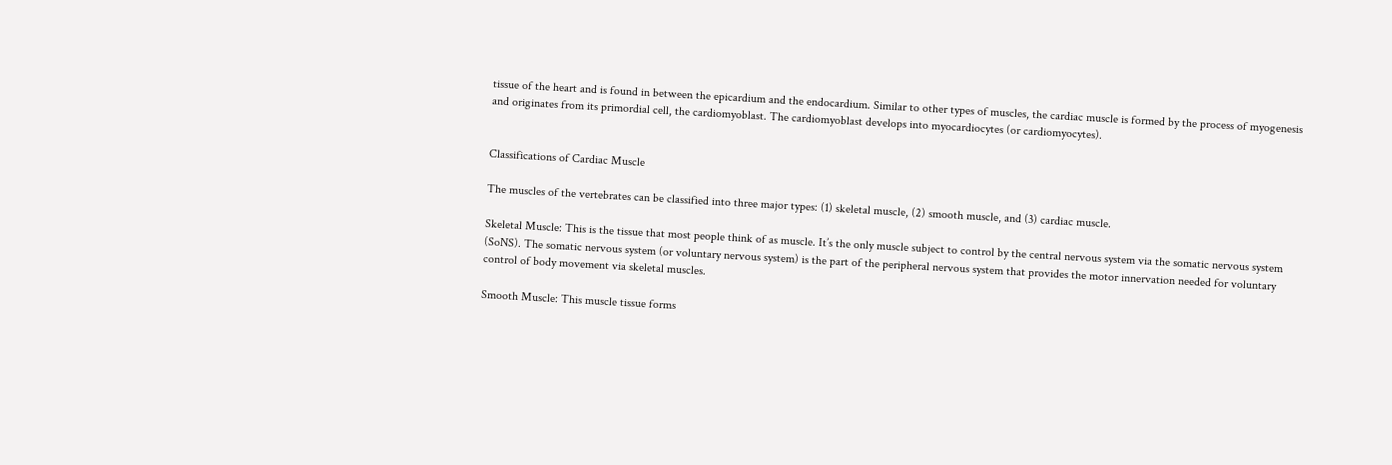tissue of the heart and is found in between the epicardium and the endocardium. Similar to other types of muscles, the cardiac muscle is formed by the process of myogenesis and originates from its primordial cell, the cardiomyoblast. The cardiomyoblast develops into myocardiocytes (or cardiomyocytes).


Classifications of Cardiac Muscle

The muscles of the vertebrates can be classified into three major types: (1) skeletal muscle, (2) smooth muscle, and (3) cardiac muscle.

Skeletal Muscle: This is the tissue that most people think of as muscle. It’s the only muscle subject to control by the central nervous system via the somatic nervous system (SoNS). The somatic nervous system (or voluntary nervous system) is the part of the peripheral nervous system that provides the motor innervation needed for voluntary control of body movement via skeletal muscles.

Smooth Muscle: This muscle tissue forms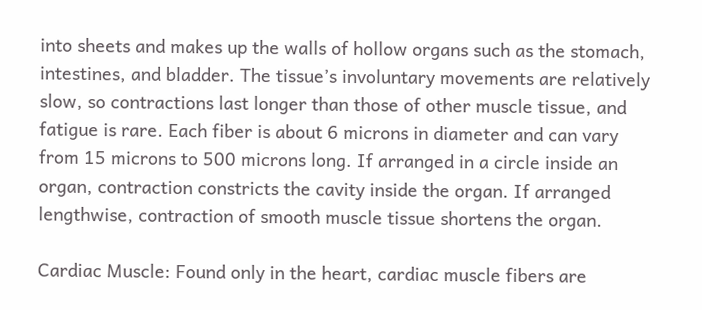into sheets and makes up the walls of hollow organs such as the stomach, intestines, and bladder. The tissue’s involuntary movements are relatively slow, so contractions last longer than those of other muscle tissue, and fatigue is rare. Each fiber is about 6 microns in diameter and can vary from 15 microns to 500 microns long. If arranged in a circle inside an organ, contraction constricts the cavity inside the organ. If arranged lengthwise, contraction of smooth muscle tissue shortens the organ.

Cardiac Muscle: Found only in the heart, cardiac muscle fibers are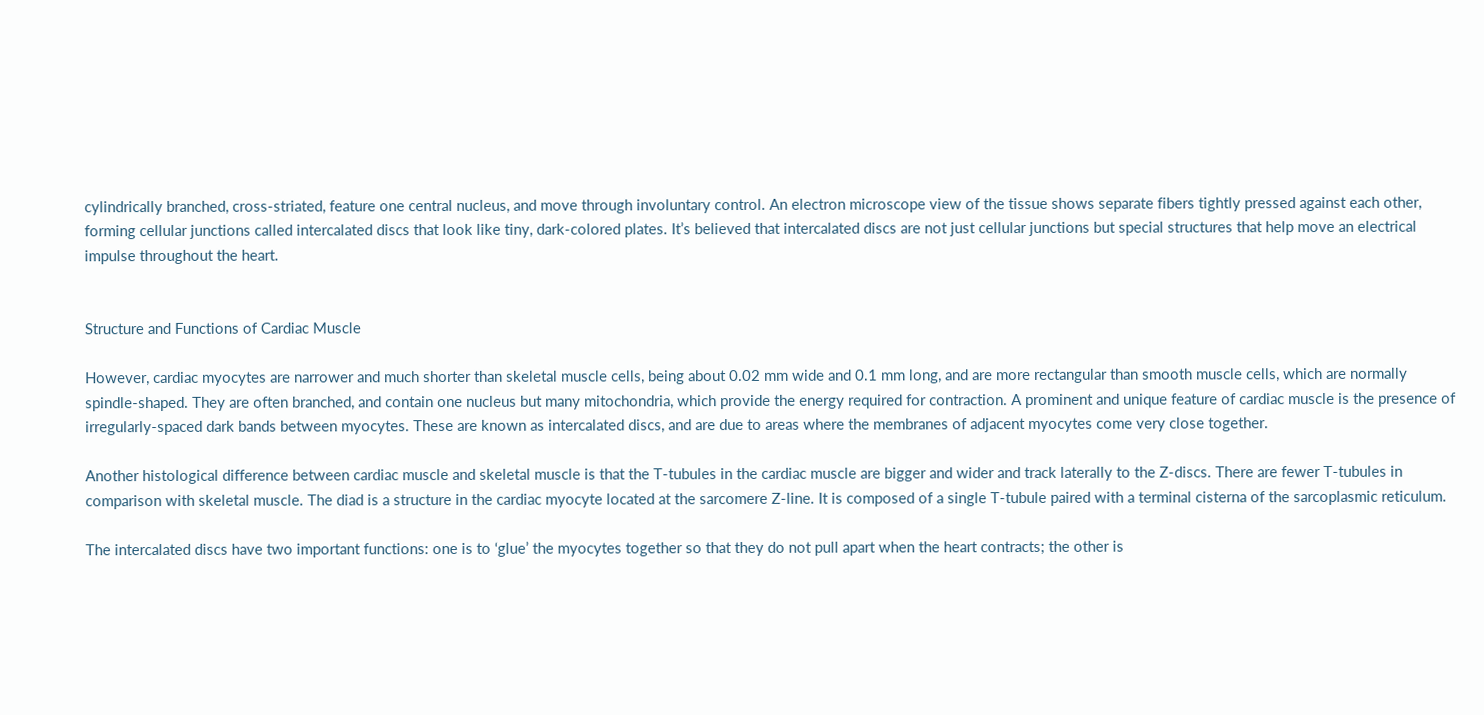cylindrically branched, cross-striated, feature one central nucleus, and move through involuntary control. An electron microscope view of the tissue shows separate fibers tightly pressed against each other, forming cellular junctions called intercalated discs that look like tiny, dark-colored plates. It’s believed that intercalated discs are not just cellular junctions but special structures that help move an electrical impulse throughout the heart.


Structure and Functions of Cardiac Muscle

However, cardiac myocytes are narrower and much shorter than skeletal muscle cells, being about 0.02 mm wide and 0.1 mm long, and are more rectangular than smooth muscle cells, which are normally spindle-shaped. They are often branched, and contain one nucleus but many mitochondria, which provide the energy required for contraction. A prominent and unique feature of cardiac muscle is the presence of irregularly-spaced dark bands between myocytes. These are known as intercalated discs, and are due to areas where the membranes of adjacent myocytes come very close together.

Another histological difference between cardiac muscle and skeletal muscle is that the T-tubules in the cardiac muscle are bigger and wider and track laterally to the Z-discs. There are fewer T-tubules in comparison with skeletal muscle. The diad is a structure in the cardiac myocyte located at the sarcomere Z-line. It is composed of a single T-tubule paired with a terminal cisterna of the sarcoplasmic reticulum.

The intercalated discs have two important functions: one is to ‘glue’ the myocytes together so that they do not pull apart when the heart contracts; the other is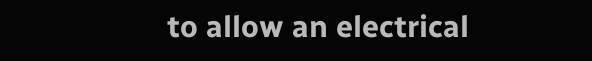to allow an electrical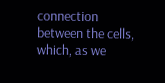connection between the cells, which, as we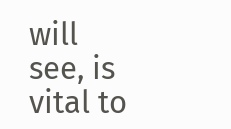will see, is vital to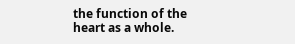the function of the heart as a whole.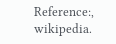Reference:, wikipedia.